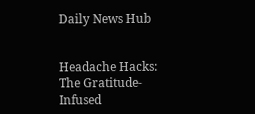Daily News Hub


Headache Hacks: The Gratitude-Infused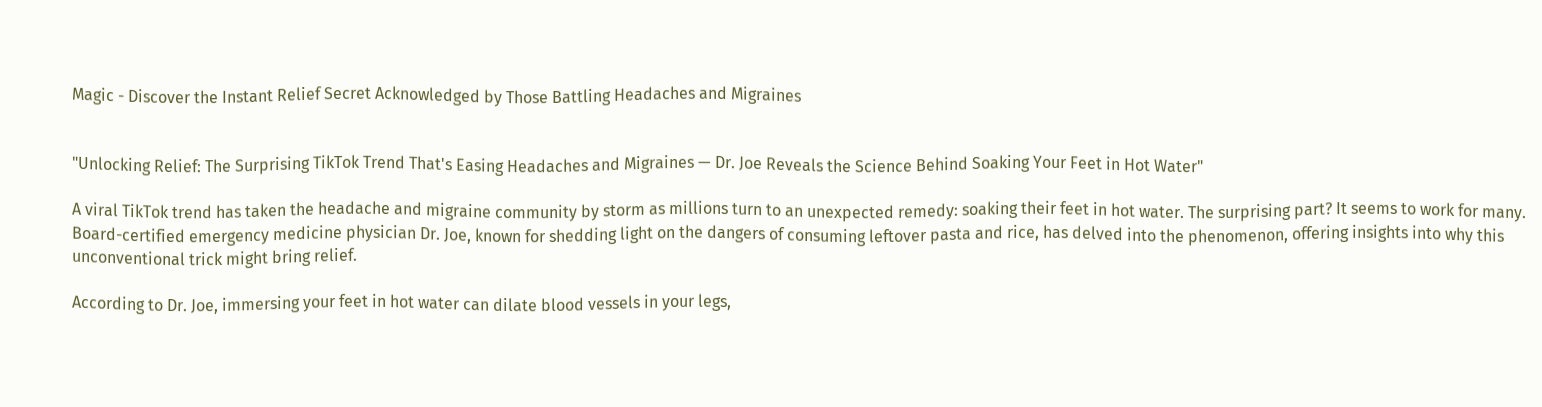Magic - Discover the Instant Relief Secret Acknowledged by Those Battling Headaches and Migraines


"Unlocking Relief: The Surprising TikTok Trend That's Easing Headaches and Migraines — Dr. Joe Reveals the Science Behind Soaking Your Feet in Hot Water"

A viral TikTok trend has taken the headache and migraine community by storm as millions turn to an unexpected remedy: soaking their feet in hot water. The surprising part? It seems to work for many. Board-certified emergency medicine physician Dr. Joe, known for shedding light on the dangers of consuming leftover pasta and rice, has delved into the phenomenon, offering insights into why this unconventional trick might bring relief.

According to Dr. Joe, immersing your feet in hot water can dilate blood vessels in your legs,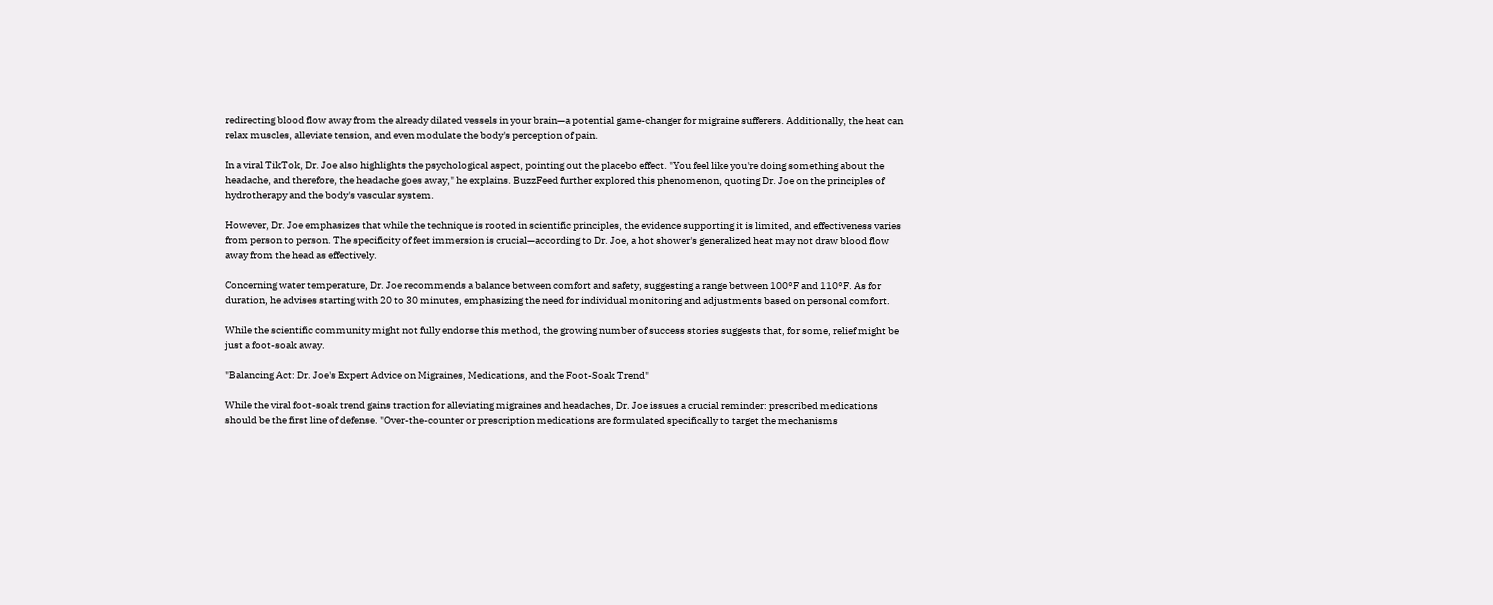redirecting blood flow away from the already dilated vessels in your brain—a potential game-changer for migraine sufferers. Additionally, the heat can relax muscles, alleviate tension, and even modulate the body's perception of pain.

In a viral TikTok, Dr. Joe also highlights the psychological aspect, pointing out the placebo effect. "You feel like you're doing something about the headache, and therefore, the headache goes away," he explains. BuzzFeed further explored this phenomenon, quoting Dr. Joe on the principles of hydrotherapy and the body's vascular system.

However, Dr. Joe emphasizes that while the technique is rooted in scientific principles, the evidence supporting it is limited, and effectiveness varies from person to person. The specificity of feet immersion is crucial—according to Dr. Joe, a hot shower's generalized heat may not draw blood flow away from the head as effectively.

Concerning water temperature, Dr. Joe recommends a balance between comfort and safety, suggesting a range between 100°F and 110°F. As for duration, he advises starting with 20 to 30 minutes, emphasizing the need for individual monitoring and adjustments based on personal comfort.

While the scientific community might not fully endorse this method, the growing number of success stories suggests that, for some, relief might be just a foot-soak away.

"Balancing Act: Dr. Joe's Expert Advice on Migraines, Medications, and the Foot-Soak Trend"

While the viral foot-soak trend gains traction for alleviating migraines and headaches, Dr. Joe issues a crucial reminder: prescribed medications should be the first line of defense. "Over-the-counter or prescription medications are formulated specifically to target the mechanisms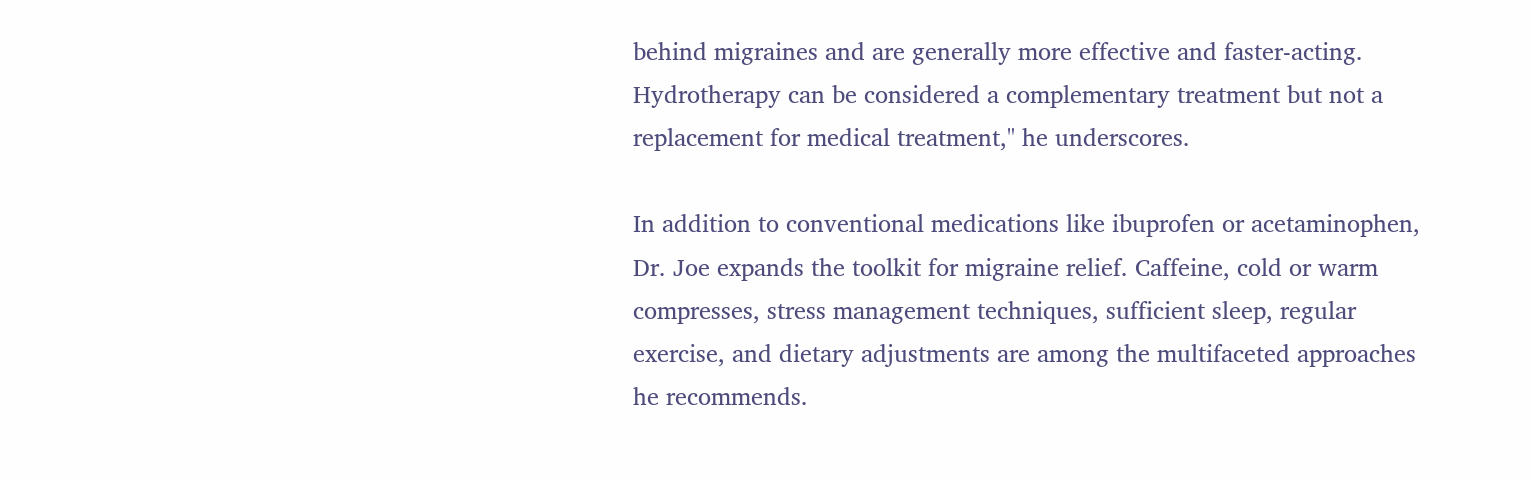behind migraines and are generally more effective and faster-acting. Hydrotherapy can be considered a complementary treatment but not a replacement for medical treatment," he underscores.

In addition to conventional medications like ibuprofen or acetaminophen, Dr. Joe expands the toolkit for migraine relief. Caffeine, cold or warm compresses, stress management techniques, sufficient sleep, regular exercise, and dietary adjustments are among the multifaceted approaches he recommends.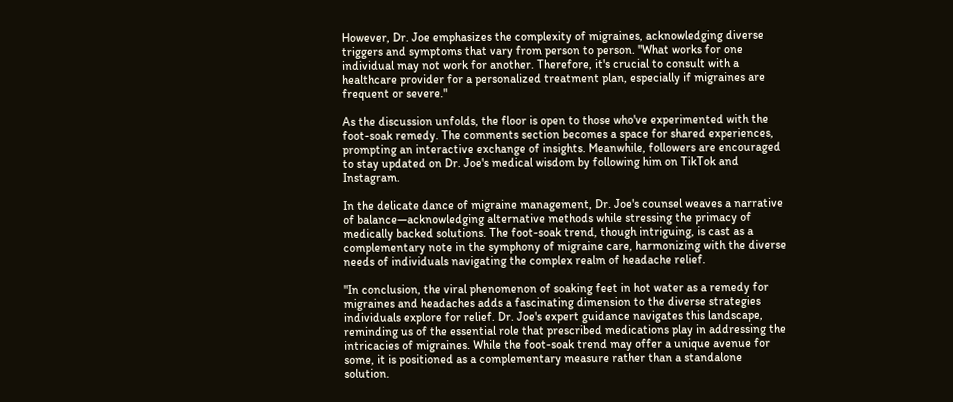However, Dr. Joe emphasizes the complexity of migraines, acknowledging diverse triggers and symptoms that vary from person to person. "What works for one individual may not work for another. Therefore, it's crucial to consult with a healthcare provider for a personalized treatment plan, especially if migraines are frequent or severe."

As the discussion unfolds, the floor is open to those who've experimented with the foot-soak remedy. The comments section becomes a space for shared experiences, prompting an interactive exchange of insights. Meanwhile, followers are encouraged to stay updated on Dr. Joe's medical wisdom by following him on TikTok and Instagram.

In the delicate dance of migraine management, Dr. Joe's counsel weaves a narrative of balance—acknowledging alternative methods while stressing the primacy of medically backed solutions. The foot-soak trend, though intriguing, is cast as a complementary note in the symphony of migraine care, harmonizing with the diverse needs of individuals navigating the complex realm of headache relief.

"In conclusion, the viral phenomenon of soaking feet in hot water as a remedy for migraines and headaches adds a fascinating dimension to the diverse strategies individuals explore for relief. Dr. Joe's expert guidance navigates this landscape, reminding us of the essential role that prescribed medications play in addressing the intricacies of migraines. While the foot-soak trend may offer a unique avenue for some, it is positioned as a complementary measure rather than a standalone solution.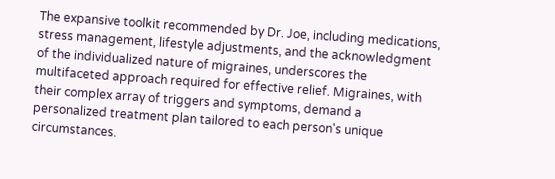The expansive toolkit recommended by Dr. Joe, including medications, stress management, lifestyle adjustments, and the acknowledgment of the individualized nature of migraines, underscores the multifaceted approach required for effective relief. Migraines, with their complex array of triggers and symptoms, demand a personalized treatment plan tailored to each person's unique circumstances.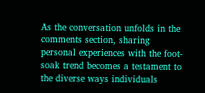As the conversation unfolds in the comments section, sharing personal experiences with the foot-soak trend becomes a testament to the diverse ways individuals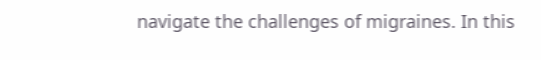navigate the challenges of migraines. In this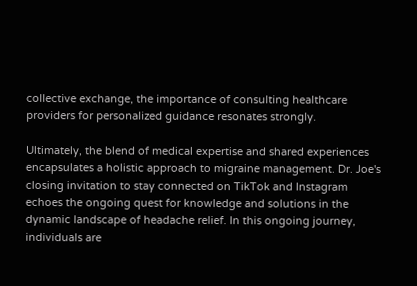collective exchange, the importance of consulting healthcare providers for personalized guidance resonates strongly.

Ultimately, the blend of medical expertise and shared experiences encapsulates a holistic approach to migraine management. Dr. Joe's closing invitation to stay connected on TikTok and Instagram echoes the ongoing quest for knowledge and solutions in the dynamic landscape of headache relief. In this ongoing journey, individuals are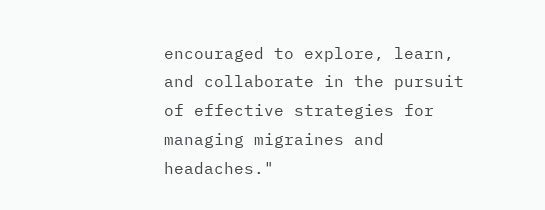encouraged to explore, learn, and collaborate in the pursuit of effective strategies for managing migraines and headaches."